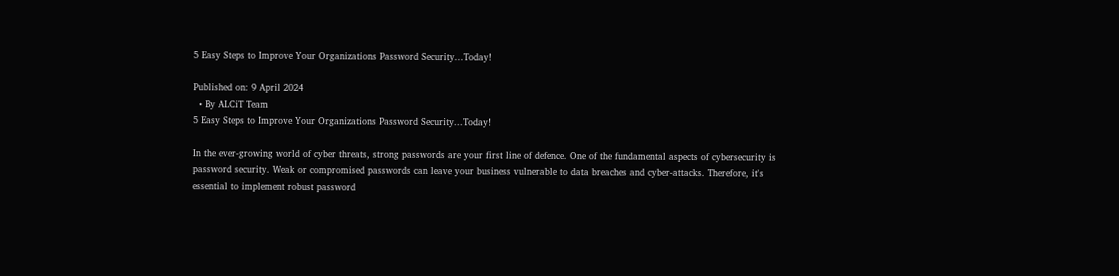5 Easy Steps to Improve Your Organizations Password Security...Today!

Published on: 9 April 2024
  • By ALCiT Team
5 Easy Steps to Improve Your Organizations Password Security...Today!

In the ever-growing world of cyber threats, strong passwords are your first line of defence. One of the fundamental aspects of cybersecurity is password security. Weak or compromised passwords can leave your business vulnerable to data breaches and cyber-attacks. Therefore, it's essential to implement robust password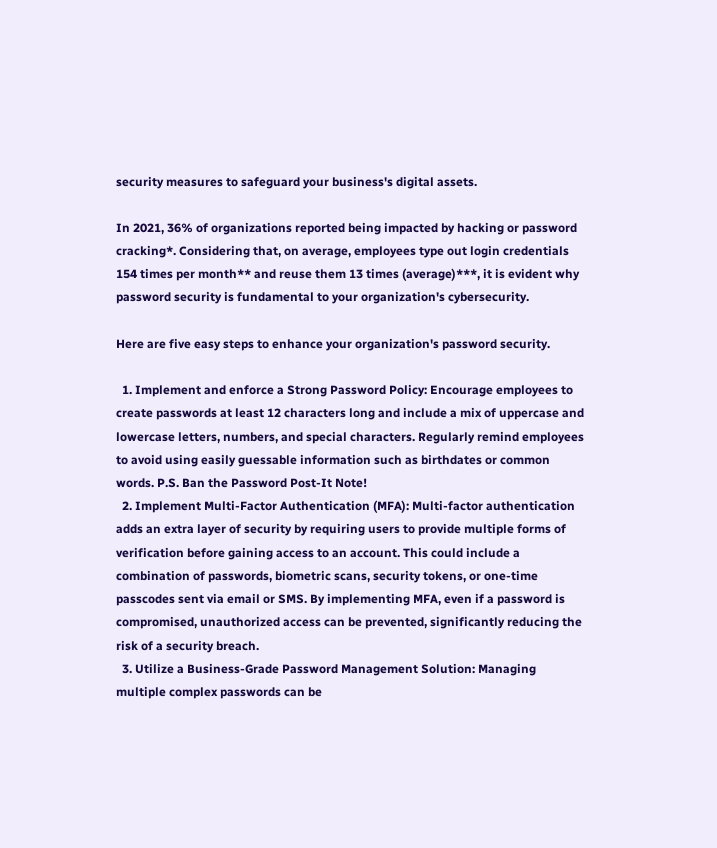security measures to safeguard your business's digital assets.

In 2021, 36% of organizations reported being impacted by hacking or password cracking*. Considering that, on average, employees type out login credentials 154 times per month** and reuse them 13 times (average)***, it is evident why password security is fundamental to your organization's cybersecurity.

Here are five easy steps to enhance your organization's password security.

  1. Implement and enforce a Strong Password Policy: Encourage employees to create passwords at least 12 characters long and include a mix of uppercase and lowercase letters, numbers, and special characters. Regularly remind employees to avoid using easily guessable information such as birthdates or common words. P.S. Ban the Password Post-It Note!
  2. Implement Multi-Factor Authentication (MFA): Multi-factor authentication adds an extra layer of security by requiring users to provide multiple forms of verification before gaining access to an account. This could include a combination of passwords, biometric scans, security tokens, or one-time passcodes sent via email or SMS. By implementing MFA, even if a password is compromised, unauthorized access can be prevented, significantly reducing the risk of a security breach.
  3. Utilize a Business-Grade Password Management Solution: Managing multiple complex passwords can be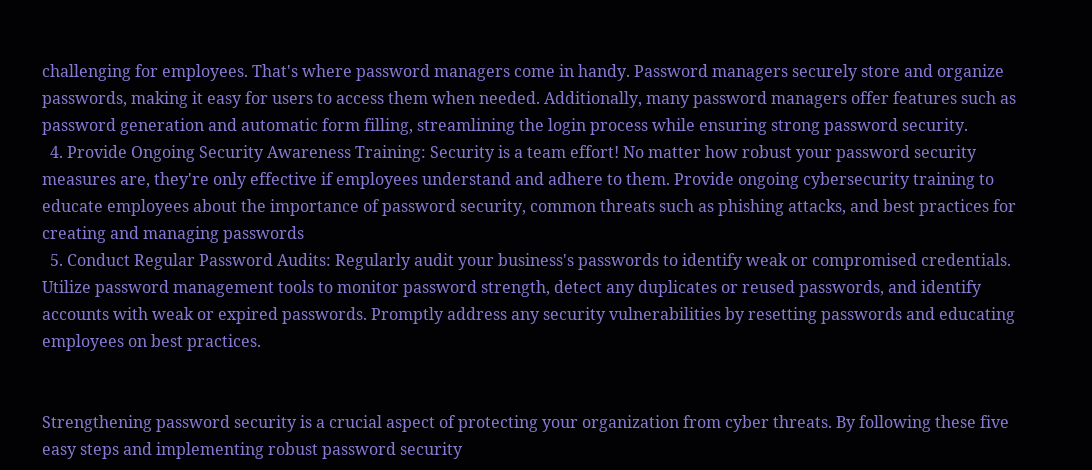challenging for employees. That's where password managers come in handy. Password managers securely store and organize passwords, making it easy for users to access them when needed. Additionally, many password managers offer features such as password generation and automatic form filling, streamlining the login process while ensuring strong password security.
  4. Provide Ongoing Security Awareness Training: Security is a team effort! No matter how robust your password security measures are, they're only effective if employees understand and adhere to them. Provide ongoing cybersecurity training to educate employees about the importance of password security, common threats such as phishing attacks, and best practices for creating and managing passwords
  5. Conduct Regular Password Audits: Regularly audit your business's passwords to identify weak or compromised credentials. Utilize password management tools to monitor password strength, detect any duplicates or reused passwords, and identify accounts with weak or expired passwords. Promptly address any security vulnerabilities by resetting passwords and educating employees on best practices.


Strengthening password security is a crucial aspect of protecting your organization from cyber threats. By following these five easy steps and implementing robust password security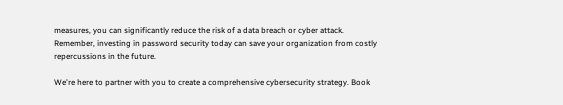measures, you can significantly reduce the risk of a data breach or cyber attack. Remember, investing in password security today can save your organization from costly repercussions in the future.

We're here to partner with you to create a comprehensive cybersecurity strategy. Book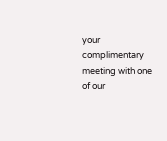your complimentary meeting with one of our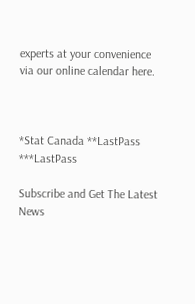experts at your convenience via our online calendar here.



*Stat Canada **LastPass ***LastPass

Subscribe and Get The Latest News